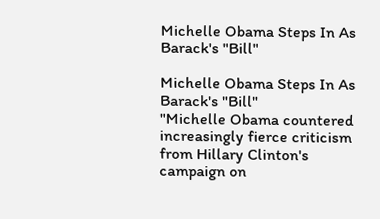Michelle Obama Steps In As Barack's "Bill"

Michelle Obama Steps In As Barack's "Bill"
"Michelle Obama countered increasingly fierce criticism from Hillary Clinton's campaign on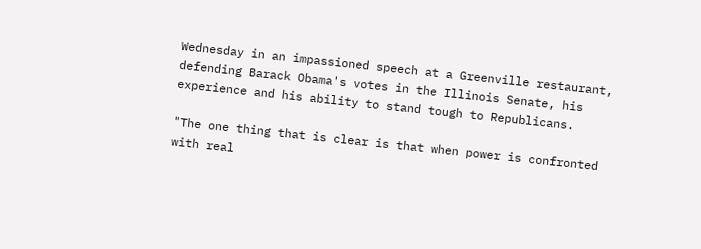Wednesday in an impassioned speech at a Greenville restaurant, defending Barack Obama's votes in the Illinois Senate, his experience and his ability to stand tough to Republicans.

"The one thing that is clear is that when power is confronted with real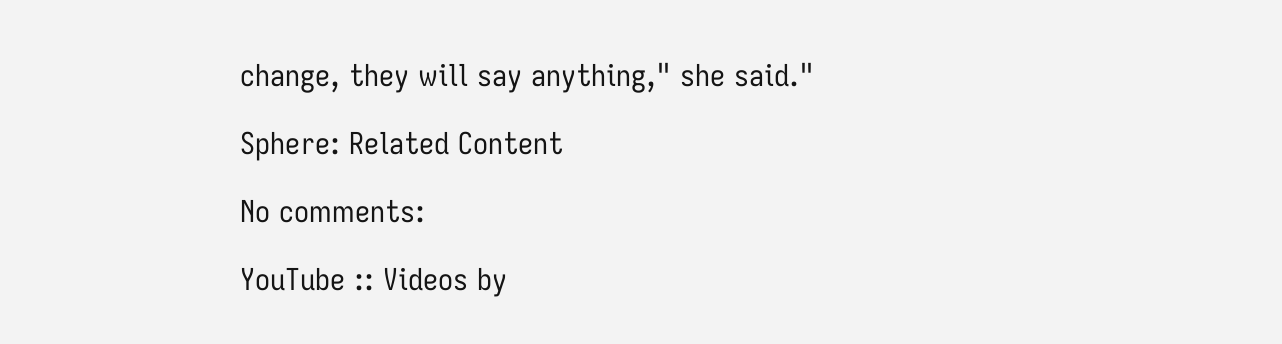change, they will say anything," she said."

Sphere: Related Content

No comments:

YouTube :: Videos by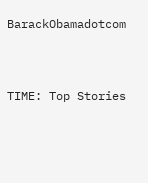BarackObamadotcom


TIME: Top Stories